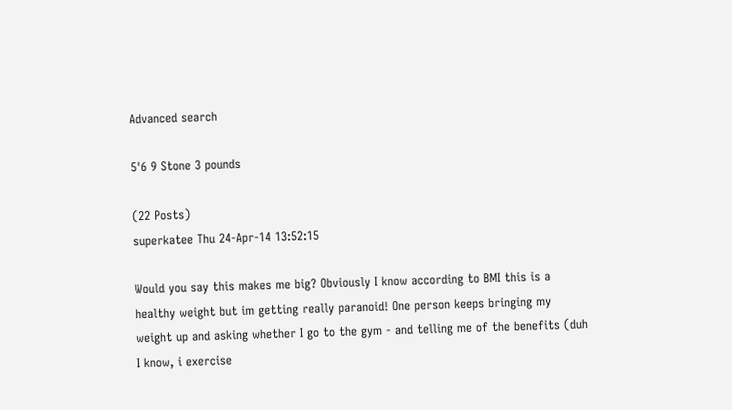Advanced search

5'6 9 Stone 3 pounds

(22 Posts)
superkatee Thu 24-Apr-14 13:52:15

Would you say this makes me big? Obviously I know according to BMI this is a healthy weight but im getting really paranoid! One person keeps bringing my weight up and asking whether I go to the gym - and telling me of the benefits (duh I know, i exercise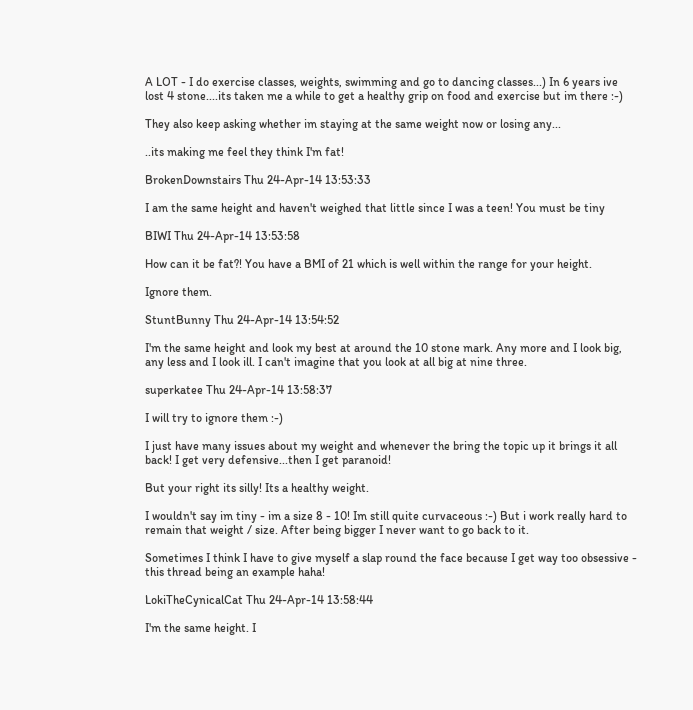A LOT - I do exercise classes, weights, swimming and go to dancing classes...) In 6 years ive lost 4 stone....its taken me a while to get a healthy grip on food and exercise but im there :-)

They also keep asking whether im staying at the same weight now or losing any...

..its making me feel they think I'm fat!

BrokenDownstairs Thu 24-Apr-14 13:53:33

I am the same height and haven't weighed that little since I was a teen! You must be tiny

BIWI Thu 24-Apr-14 13:53:58

How can it be fat?! You have a BMI of 21 which is well within the range for your height.

Ignore them.

StuntBunny Thu 24-Apr-14 13:54:52

I'm the same height and look my best at around the 10 stone mark. Any more and I look big, any less and I look ill. I can't imagine that you look at all big at nine three.

superkatee Thu 24-Apr-14 13:58:37

I will try to ignore them :-)

I just have many issues about my weight and whenever the bring the topic up it brings it all back! I get very defensive...then I get paranoid!

But your right its silly! Its a healthy weight.

I wouldn't say im tiny - im a size 8 - 10! Im still quite curvaceous :-) But i work really hard to remain that weight / size. After being bigger I never want to go back to it.

Sometimes I think I have to give myself a slap round the face because I get way too obsessive - this thread being an example haha!

LokiTheCynicalCat Thu 24-Apr-14 13:58:44

I'm the same height. I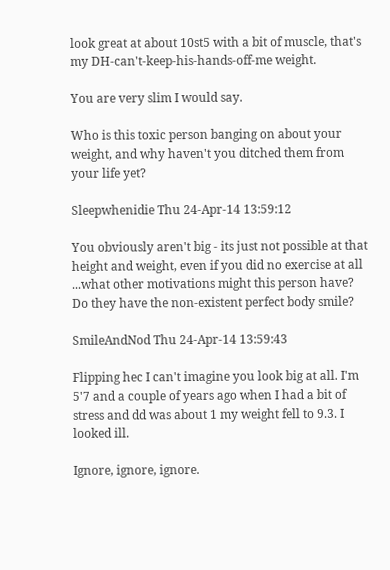look great at about 10st5 with a bit of muscle, that's my DH-can't-keep-his-hands-off-me weight.

You are very slim I would say.

Who is this toxic person banging on about your weight, and why haven't you ditched them from your life yet?

Sleepwhenidie Thu 24-Apr-14 13:59:12

You obviously aren't big - its just not possible at that height and weight, even if you did no exercise at all ...what other motivations might this person have? Do they have the non-existent perfect body smile?

SmileAndNod Thu 24-Apr-14 13:59:43

Flipping hec I can't imagine you look big at all. I'm 5'7 and a couple of years ago when I had a bit of stress and dd was about 1 my weight fell to 9.3. I looked ill.

Ignore, ignore, ignore.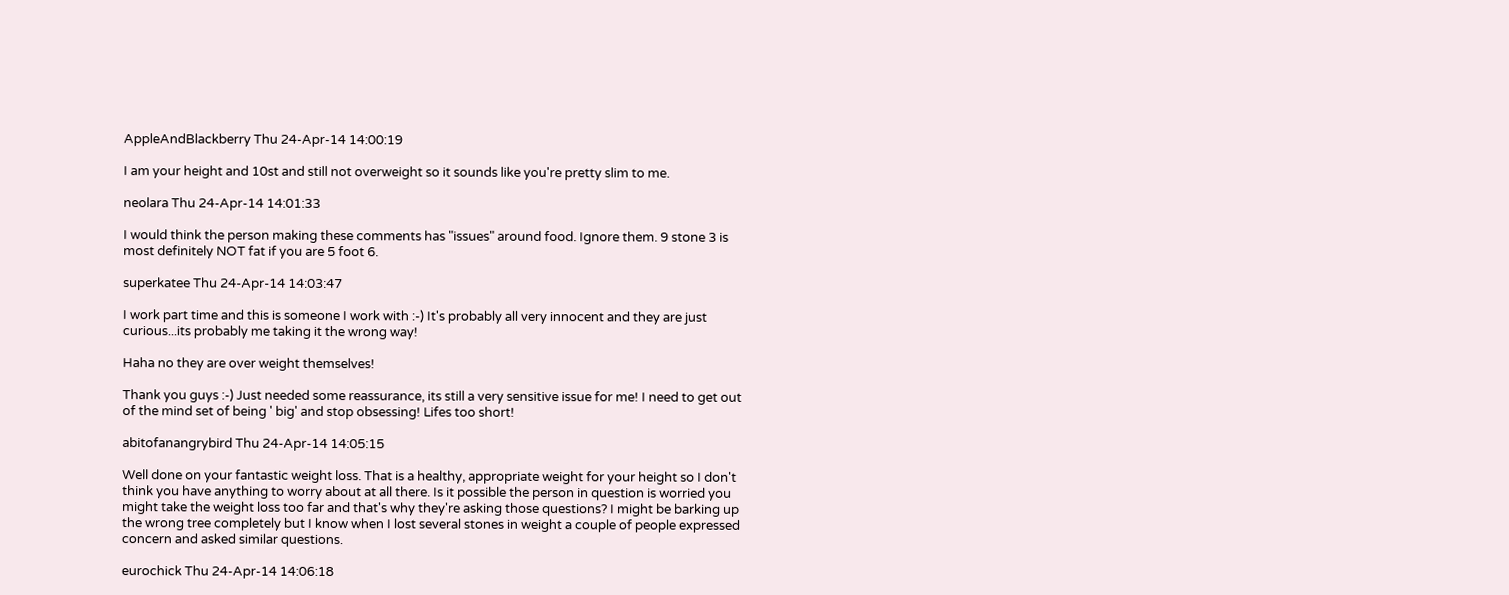AppleAndBlackberry Thu 24-Apr-14 14:00:19

I am your height and 10st and still not overweight so it sounds like you're pretty slim to me.

neolara Thu 24-Apr-14 14:01:33

I would think the person making these comments has "issues" around food. Ignore them. 9 stone 3 is most definitely NOT fat if you are 5 foot 6.

superkatee Thu 24-Apr-14 14:03:47

I work part time and this is someone I work with :-) It's probably all very innocent and they are just curious...its probably me taking it the wrong way!

Haha no they are over weight themselves!

Thank you guys :-) Just needed some reassurance, its still a very sensitive issue for me! I need to get out of the mind set of being ' big' and stop obsessing! Lifes too short!

abitofanangrybird Thu 24-Apr-14 14:05:15

Well done on your fantastic weight loss. That is a healthy, appropriate weight for your height so I don't think you have anything to worry about at all there. Is it possible the person in question is worried you might take the weight loss too far and that's why they're asking those questions? I might be barking up the wrong tree completely but I know when I lost several stones in weight a couple of people expressed concern and asked similar questions.

eurochick Thu 24-Apr-14 14:06:18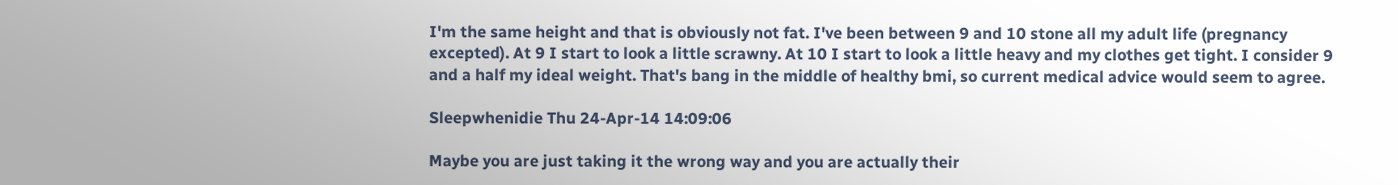I'm the same height and that is obviously not fat. I've been between 9 and 10 stone all my adult life (pregnancy excepted). At 9 I start to look a little scrawny. At 10 I start to look a little heavy and my clothes get tight. I consider 9 and a half my ideal weight. That's bang in the middle of healthy bmi, so current medical advice would seem to agree.

Sleepwhenidie Thu 24-Apr-14 14:09:06

Maybe you are just taking it the wrong way and you are actually their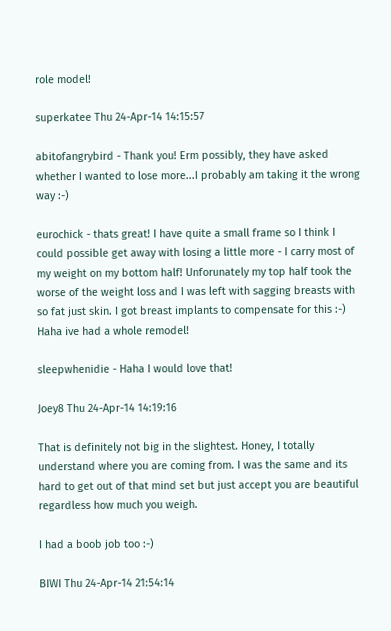role model!

superkatee Thu 24-Apr-14 14:15:57

abitofangrybird - Thank you! Erm possibly, they have asked whether I wanted to lose more...I probably am taking it the wrong way :-)

eurochick - thats great! I have quite a small frame so I think I could possible get away with losing a little more - I carry most of my weight on my bottom half! Unforunately my top half took the worse of the weight loss and I was left with sagging breasts with so fat just skin. I got breast implants to compensate for this :-) Haha ive had a whole remodel!

sleepwhenidie - Haha I would love that!

Joey8 Thu 24-Apr-14 14:19:16

That is definitely not big in the slightest. Honey, I totally understand where you are coming from. I was the same and its hard to get out of that mind set but just accept you are beautiful regardless how much you weigh.

I had a boob job too :-)

BIWI Thu 24-Apr-14 21:54:14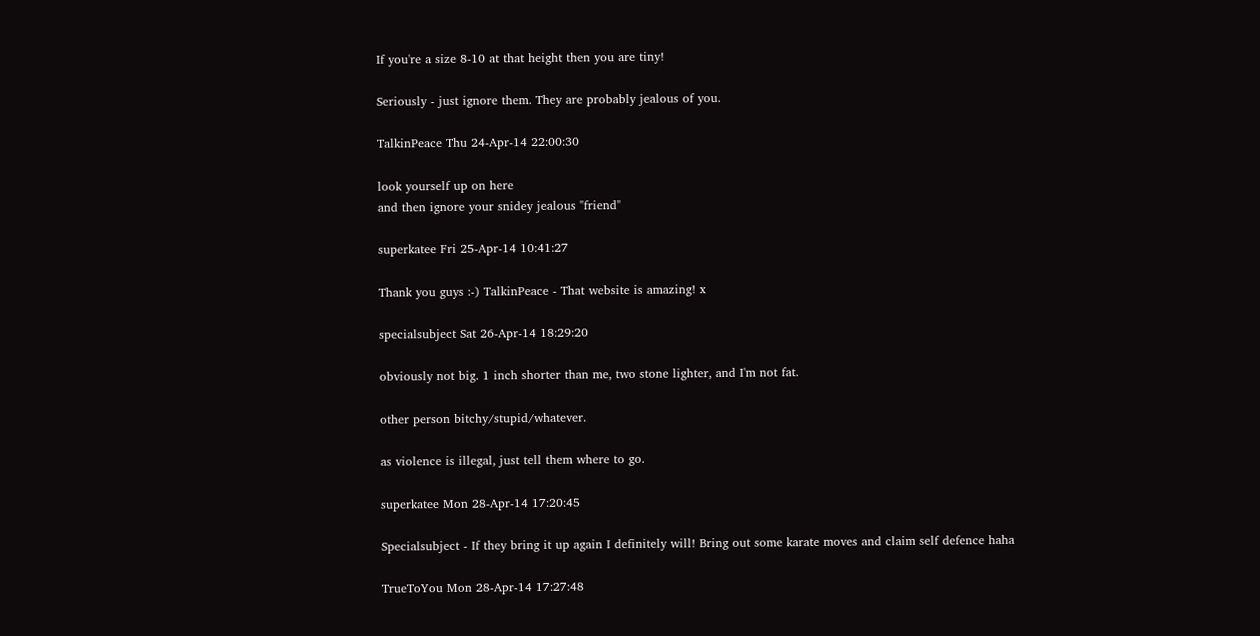If you're a size 8-10 at that height then you are tiny!

Seriously - just ignore them. They are probably jealous of you.

TalkinPeace Thu 24-Apr-14 22:00:30

look yourself up on here
and then ignore your snidey jealous "friend"

superkatee Fri 25-Apr-14 10:41:27

Thank you guys :-) TalkinPeace - That website is amazing! x

specialsubject Sat 26-Apr-14 18:29:20

obviously not big. 1 inch shorter than me, two stone lighter, and I'm not fat.

other person bitchy/stupid/whatever.

as violence is illegal, just tell them where to go.

superkatee Mon 28-Apr-14 17:20:45

Specialsubject - If they bring it up again I definitely will! Bring out some karate moves and claim self defence haha

TrueToYou Mon 28-Apr-14 17:27:48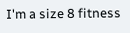I'm a size 8 fitness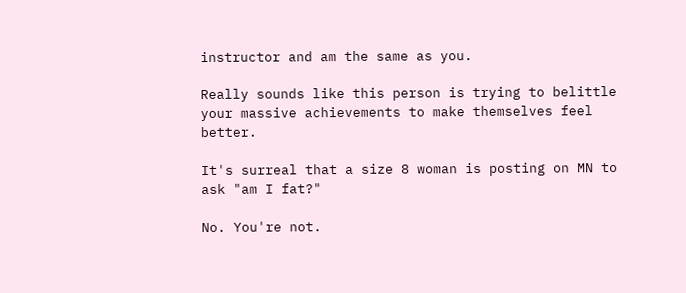instructor and am the same as you.

Really sounds like this person is trying to belittle your massive achievements to make themselves feel better.

It's surreal that a size 8 woman is posting on MN to ask "am I fat?"

No. You're not.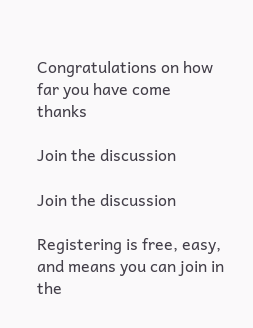Congratulations on how far you have come thanks

Join the discussion

Join the discussion

Registering is free, easy, and means you can join in the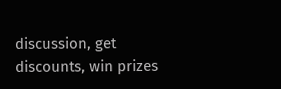discussion, get discounts, win prizes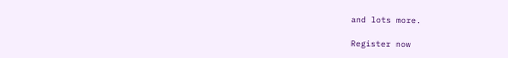and lots more.

Register now